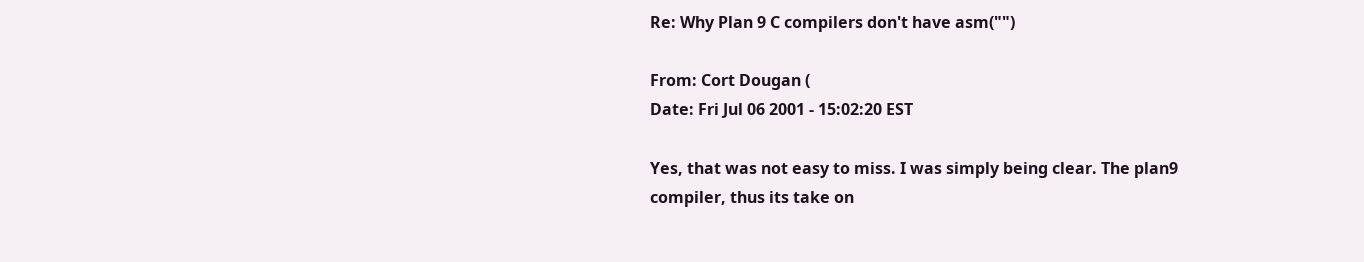Re: Why Plan 9 C compilers don't have asm("")

From: Cort Dougan (
Date: Fri Jul 06 2001 - 15:02:20 EST

Yes, that was not easy to miss. I was simply being clear. The plan9
compiler, thus its take on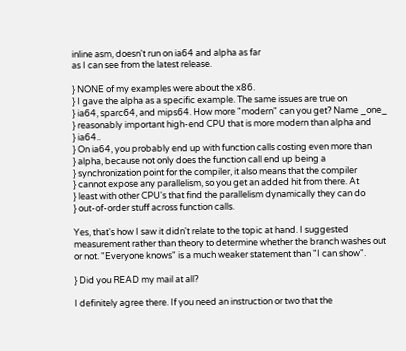inline asm, doesn't run on ia64 and alpha as far
as I can see from the latest release.

} NONE of my examples were about the x86.
} I gave the alpha as a specific example. The same issues are true on
} ia64, sparc64, and mips64. How more "modern" can you get? Name _one_
} reasonably important high-end CPU that is more modern than alpha and
} ia64..
} On ia64, you probably end up with function calls costing even more than
} alpha, because not only does the function call end up being a
} synchronization point for the compiler, it also means that the compiler
} cannot expose any parallelism, so you get an added hit from there. At
} least with other CPU's that find the parallelism dynamically they can do
} out-of-order stuff across function calls.

Yes, that's how I saw it didn't relate to the topic at hand. I suggested
measurement rather than theory to determine whether the branch washes out
or not. "Everyone knows" is a much weaker statement than "I can show".

} Did you READ my mail at all?

I definitely agree there. If you need an instruction or two that the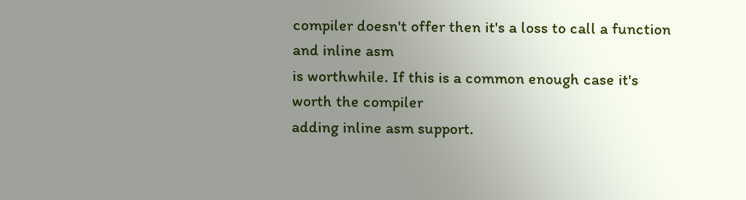compiler doesn't offer then it's a loss to call a function and inline asm
is worthwhile. If this is a common enough case it's worth the compiler
adding inline asm support.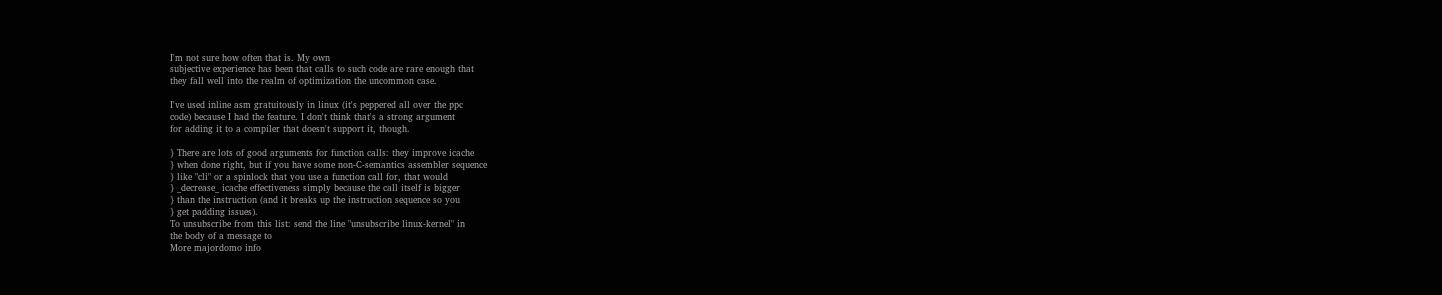I'm not sure how often that is. My own
subjective experience has been that calls to such code are rare enough that
they fall well into the realm of optimization the uncommon case.

I've used inline asm gratuitously in linux (it's peppered all over the ppc
code) because I had the feature. I don't think that's a strong argument
for adding it to a compiler that doesn't support it, though.

} There are lots of good arguments for function calls: they improve icache
} when done right, but if you have some non-C-semantics assembler sequence
} like "cli" or a spinlock that you use a function call for, that would
} _decrease_ icache effectiveness simply because the call itself is bigger
} than the instruction (and it breaks up the instruction sequence so you
} get padding issues).
To unsubscribe from this list: send the line "unsubscribe linux-kernel" in
the body of a message to
More majordomo info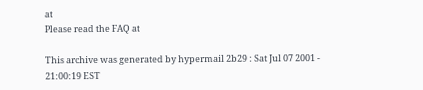at
Please read the FAQ at

This archive was generated by hypermail 2b29 : Sat Jul 07 2001 - 21:00:19 EST